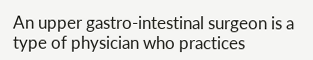An upper gastro-intestinal surgeon is a type of physician who practices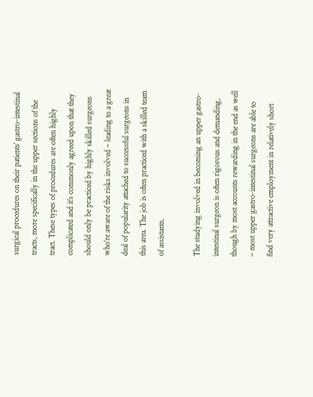surgical procedures on their patients’ gastro-intestinal tracts, more specifically in the upper sections of the tract. These types of procedures are often highly complicated and it’s commonly agreed upon that they should only be practiced by highly skilled surgeons who’re aware of the risks involved – leading to a great deal of popularity attached to successful surgeons in this area. The job is often practiced with a skilled team of assistants.

The studying involved in becoming an upper gastro-intestinal surgeon is often rigorous and demanding, though by most accounts rewarding in the end as well – most upper gastro-intestinal surgeons are able to find very attractive employment in relatively short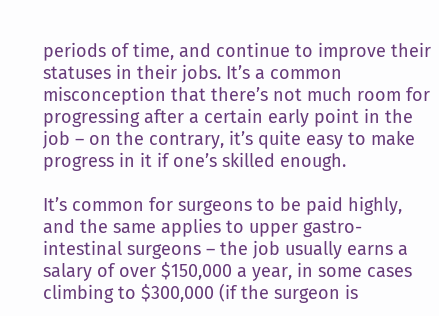periods of time, and continue to improve their statuses in their jobs. It’s a common misconception that there’s not much room for progressing after a certain early point in the job – on the contrary, it’s quite easy to make progress in it if one’s skilled enough.

It’s common for surgeons to be paid highly, and the same applies to upper gastro-intestinal surgeons – the job usually earns a salary of over $150,000 a year, in some cases climbing to $300,000 (if the surgeon is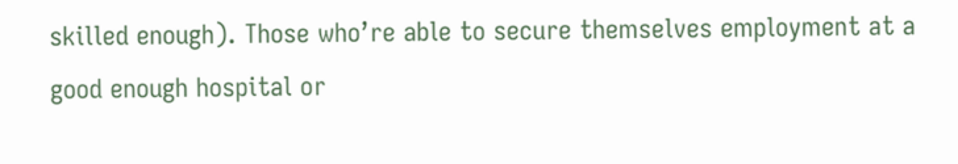skilled enough). Those who’re able to secure themselves employment at a good enough hospital or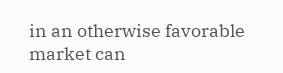in an otherwise favorable market can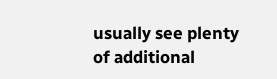usually see plenty of additional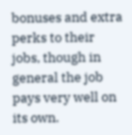bonuses and extra perks to their jobs, though in general the job pays very well on its own.